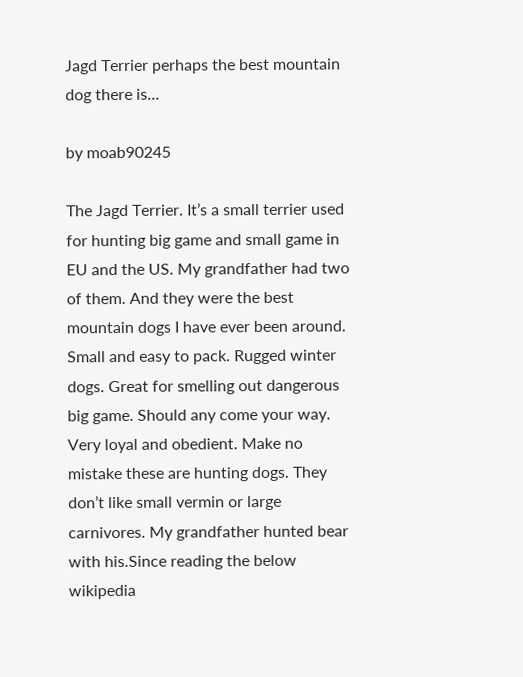Jagd Terrier perhaps the best mountain dog there is…

by moab90245

The Jagd Terrier. It’s a small terrier used for hunting big game and small game in EU and the US. My grandfather had two of them. And they were the best mountain dogs I have ever been around. Small and easy to pack. Rugged winter dogs. Great for smelling out dangerous big game. Should any come your way. Very loyal and obedient. Make no mistake these are hunting dogs. They don’t like small vermin or large carnivores. My grandfather hunted bear with his.Since reading the below wikipedia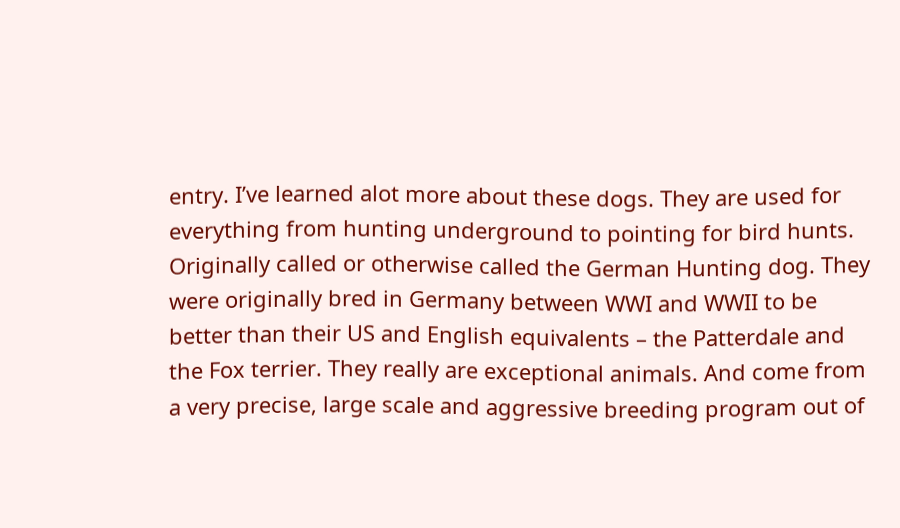entry. I’ve learned alot more about these dogs. They are used for everything from hunting underground to pointing for bird hunts. Originally called or otherwise called the German Hunting dog. They were originally bred in Germany between WWI and WWII to be better than their US and English equivalents – the Patterdale and the Fox terrier. They really are exceptional animals. And come from a very precise, large scale and aggressive breeding program out of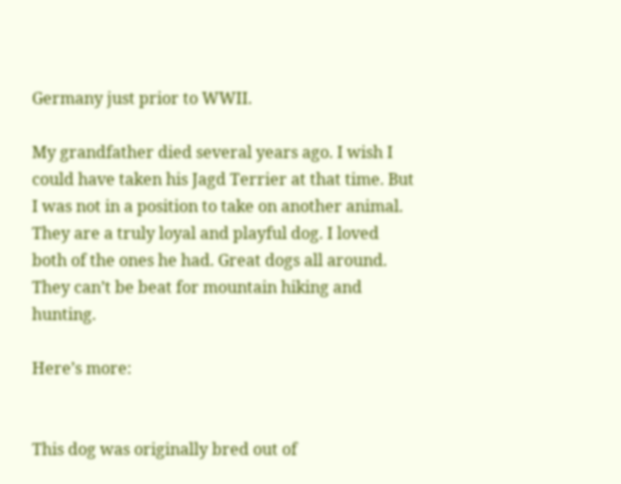Germany just prior to WWII.

My grandfather died several years ago. I wish I could have taken his Jagd Terrier at that time. But I was not in a position to take on another animal. They are a truly loyal and playful dog. I loved both of the ones he had. Great dogs all around. They can’t be beat for mountain hiking and hunting.

Here’s more:


This dog was originally bred out of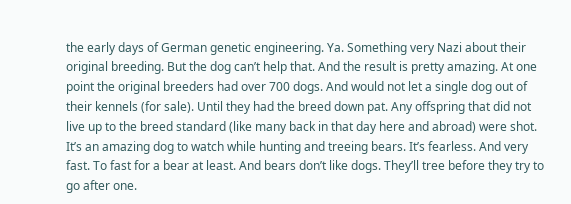the early days of German genetic engineering. Ya. Something very Nazi about their original breeding. But the dog can’t help that. And the result is pretty amazing. At one point the original breeders had over 700 dogs. And would not let a single dog out of their kennels (for sale). Until they had the breed down pat. Any offspring that did not live up to the breed standard (like many back in that day here and abroad) were shot. It’s an amazing dog to watch while hunting and treeing bears. It’s fearless. And very fast. To fast for a bear at least. And bears don’t like dogs. They’ll tree before they try to go after one.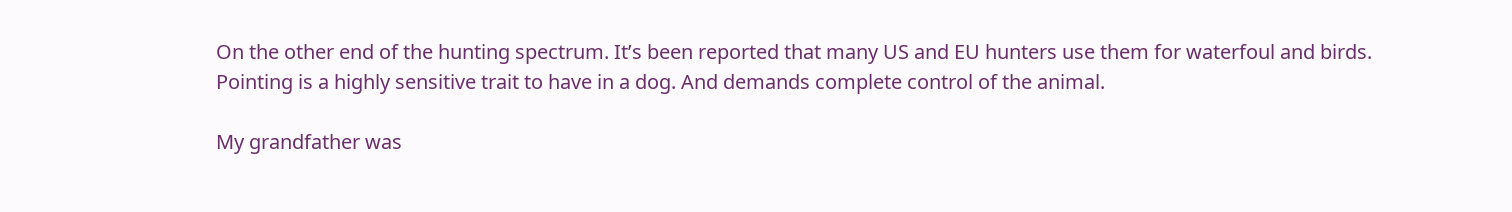On the other end of the hunting spectrum. It’s been reported that many US and EU hunters use them for waterfoul and birds. Pointing is a highly sensitive trait to have in a dog. And demands complete control of the animal.

My grandfather was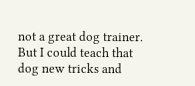not a great dog trainer. But I could teach that dog new tricks and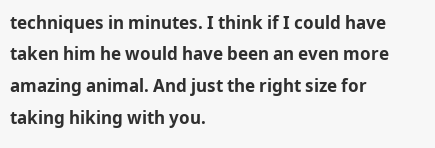techniques in minutes. I think if I could have taken him he would have been an even more amazing animal. And just the right size for taking hiking with you.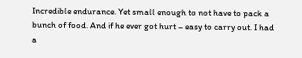Incredible endurance. Yet small enough to not have to pack a bunch of food. And if he ever got hurt – easy to carry out. I had a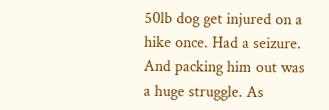50lb dog get injured on a hike once. Had a seizure. And packing him out was a huge struggle. As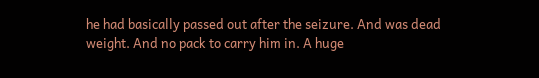he had basically passed out after the seizure. And was dead weight. And no pack to carry him in. A huge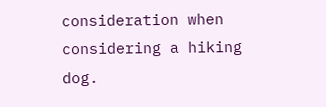consideration when considering a hiking dog.